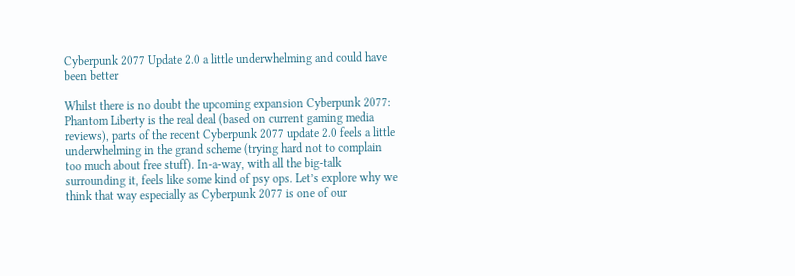Cyberpunk 2077 Update 2.0 a little underwhelming and could have been better

Whilst there is no doubt the upcoming expansion Cyberpunk 2077: Phantom Liberty is the real deal (based on current gaming media reviews), parts of the recent Cyberpunk 2077 update 2.0 feels a little underwhelming in the grand scheme (trying hard not to complain too much about free stuff). In-a-way, with all the big-talk surrounding it, feels like some kind of psy ops. Let’s explore why we think that way especially as Cyberpunk 2077 is one of our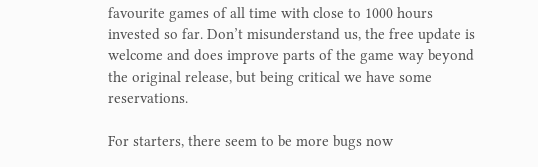favourite games of all time with close to 1000 hours invested so far. Don’t misunderstand us, the free update is welcome and does improve parts of the game way beyond the original release, but being critical we have some reservations.

For starters, there seem to be more bugs now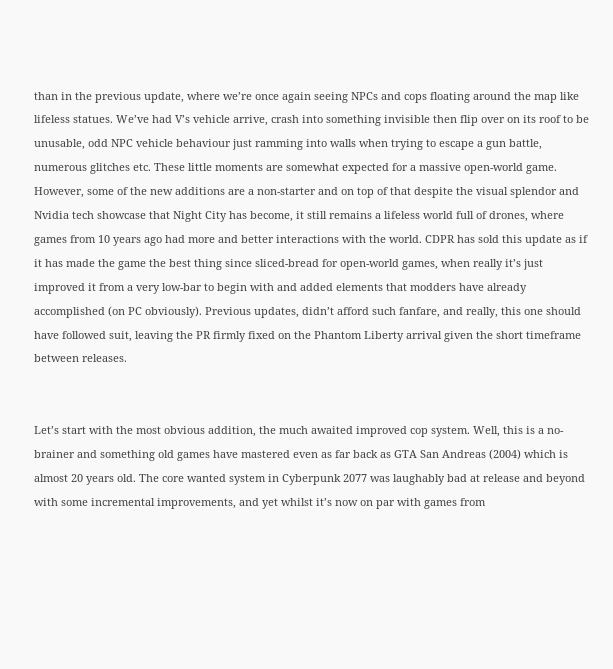than in the previous update, where we’re once again seeing NPCs and cops floating around the map like lifeless statues. We’ve had V’s vehicle arrive, crash into something invisible then flip over on its roof to be unusable, odd NPC vehicle behaviour just ramming into walls when trying to escape a gun battle, numerous glitches etc. These little moments are somewhat expected for a massive open-world game. However, some of the new additions are a non-starter and on top of that despite the visual splendor and Nvidia tech showcase that Night City has become, it still remains a lifeless world full of drones, where games from 10 years ago had more and better interactions with the world. CDPR has sold this update as if it has made the game the best thing since sliced-bread for open-world games, when really it’s just improved it from a very low-bar to begin with and added elements that modders have already accomplished (on PC obviously). Previous updates, didn’t afford such fanfare, and really, this one should have followed suit, leaving the PR firmly fixed on the Phantom Liberty arrival given the short timeframe between releases.


Let’s start with the most obvious addition, the much awaited improved cop system. Well, this is a no-brainer and something old games have mastered even as far back as GTA San Andreas (2004) which is almost 20 years old. The core wanted system in Cyberpunk 2077 was laughably bad at release and beyond with some incremental improvements, and yet whilst it’s now on par with games from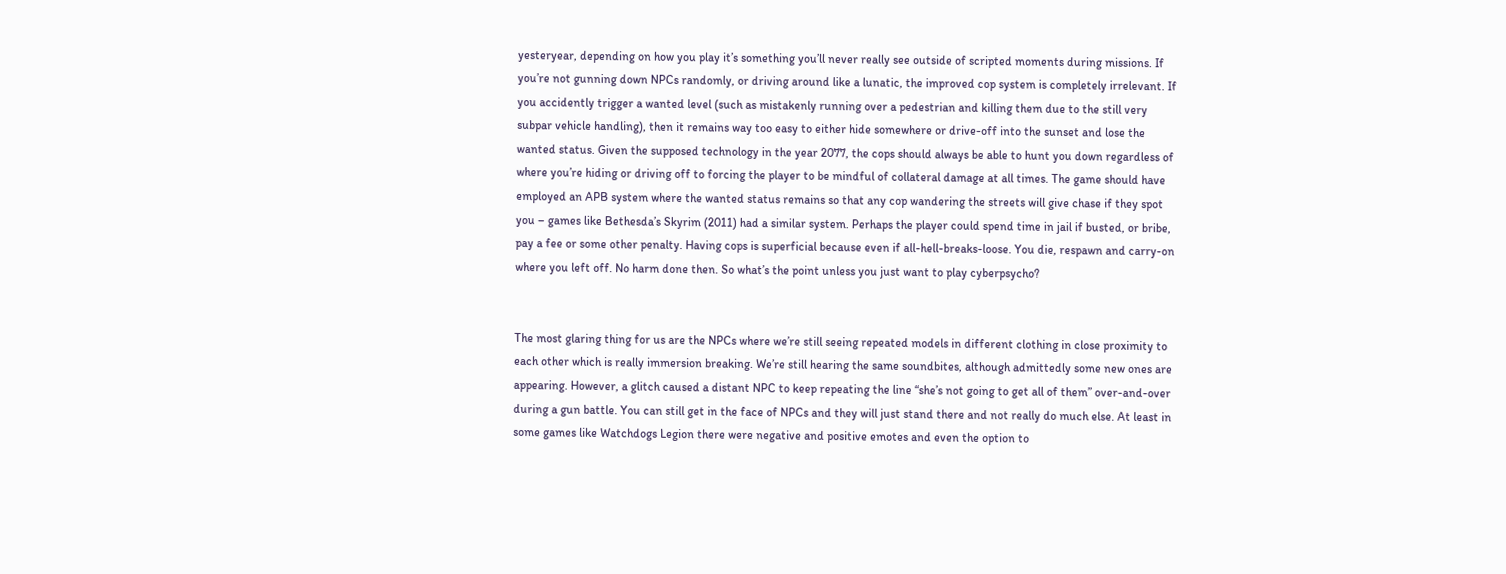yesteryear, depending on how you play it’s something you’ll never really see outside of scripted moments during missions. If you’re not gunning down NPCs randomly, or driving around like a lunatic, the improved cop system is completely irrelevant. If you accidently trigger a wanted level (such as mistakenly running over a pedestrian and killing them due to the still very subpar vehicle handling), then it remains way too easy to either hide somewhere or drive-off into the sunset and lose the wanted status. Given the supposed technology in the year 2077, the cops should always be able to hunt you down regardless of where you’re hiding or driving off to forcing the player to be mindful of collateral damage at all times. The game should have employed an APB system where the wanted status remains so that any cop wandering the streets will give chase if they spot you – games like Bethesda’s Skyrim (2011) had a similar system. Perhaps the player could spend time in jail if busted, or bribe, pay a fee or some other penalty. Having cops is superficial because even if all-hell-breaks-loose. You die, respawn and carry-on where you left off. No harm done then. So what’s the point unless you just want to play cyberpsycho?


The most glaring thing for us are the NPCs where we’re still seeing repeated models in different clothing in close proximity to each other which is really immersion breaking. We’re still hearing the same soundbites, although admittedly some new ones are appearing. However, a glitch caused a distant NPC to keep repeating the line “she’s not going to get all of them” over-and-over during a gun battle. You can still get in the face of NPCs and they will just stand there and not really do much else. At least in some games like Watchdogs Legion there were negative and positive emotes and even the option to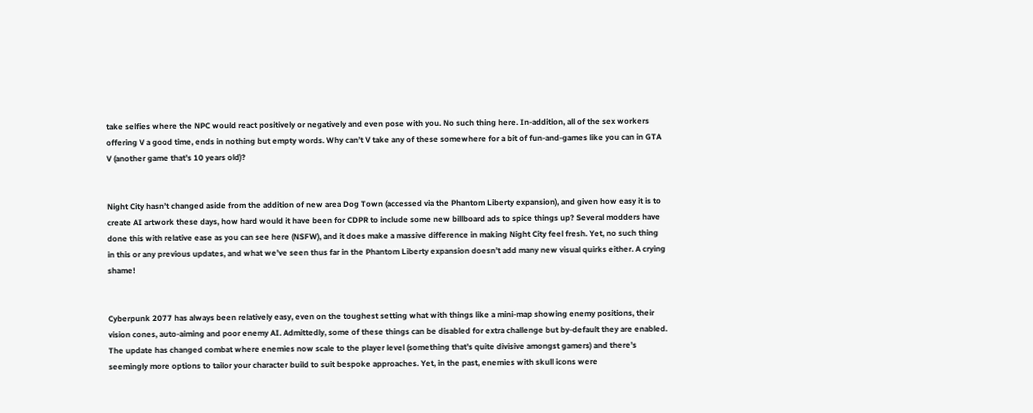take selfies where the NPC would react positively or negatively and even pose with you. No such thing here. In-addition, all of the sex workers offering V a good time, ends in nothing but empty words. Why can’t V take any of these somewhere for a bit of fun-and-games like you can in GTA V (another game that’s 10 years old)?


Night City hasn’t changed aside from the addition of new area Dog Town (accessed via the Phantom Liberty expansion), and given how easy it is to create AI artwork these days, how hard would it have been for CDPR to include some new billboard ads to spice things up? Several modders have done this with relative ease as you can see here (NSFW), and it does make a massive difference in making Night City feel fresh. Yet, no such thing in this or any previous updates, and what we’ve seen thus far in the Phantom Liberty expansion doesn’t add many new visual quirks either. A crying shame!


Cyberpunk 2077 has always been relatively easy, even on the toughest setting what with things like a mini-map showing enemy positions, their vision cones, auto-aiming and poor enemy AI. Admittedly, some of these things can be disabled for extra challenge but by-default they are enabled. The update has changed combat where enemies now scale to the player level (something that’s quite divisive amongst gamers) and there’s seemingly more options to tailor your character build to suit bespoke approaches. Yet, in the past, enemies with skull icons were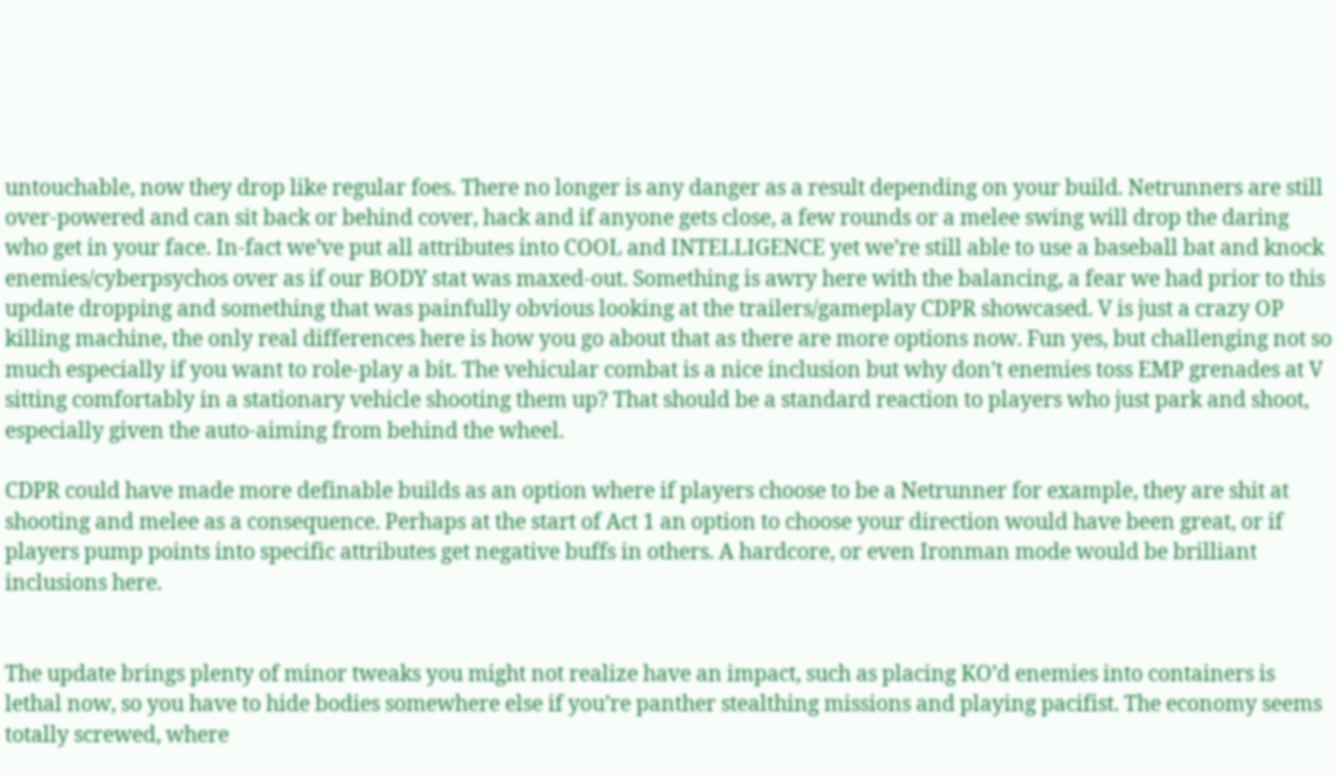untouchable, now they drop like regular foes. There no longer is any danger as a result depending on your build. Netrunners are still over-powered and can sit back or behind cover, hack and if anyone gets close, a few rounds or a melee swing will drop the daring who get in your face. In-fact we’ve put all attributes into COOL and INTELLIGENCE yet we’re still able to use a baseball bat and knock enemies/cyberpsychos over as if our BODY stat was maxed-out. Something is awry here with the balancing, a fear we had prior to this update dropping and something that was painfully obvious looking at the trailers/gameplay CDPR showcased. V is just a crazy OP killing machine, the only real differences here is how you go about that as there are more options now. Fun yes, but challenging not so much especially if you want to role-play a bit. The vehicular combat is a nice inclusion but why don’t enemies toss EMP grenades at V sitting comfortably in a stationary vehicle shooting them up? That should be a standard reaction to players who just park and shoot, especially given the auto-aiming from behind the wheel.

CDPR could have made more definable builds as an option where if players choose to be a Netrunner for example, they are shit at shooting and melee as a consequence. Perhaps at the start of Act 1 an option to choose your direction would have been great, or if players pump points into specific attributes get negative buffs in others. A hardcore, or even Ironman mode would be brilliant inclusions here.


The update brings plenty of minor tweaks you might not realize have an impact, such as placing KO’d enemies into containers is lethal now, so you have to hide bodies somewhere else if you’re panther stealthing missions and playing pacifist. The economy seems totally screwed, where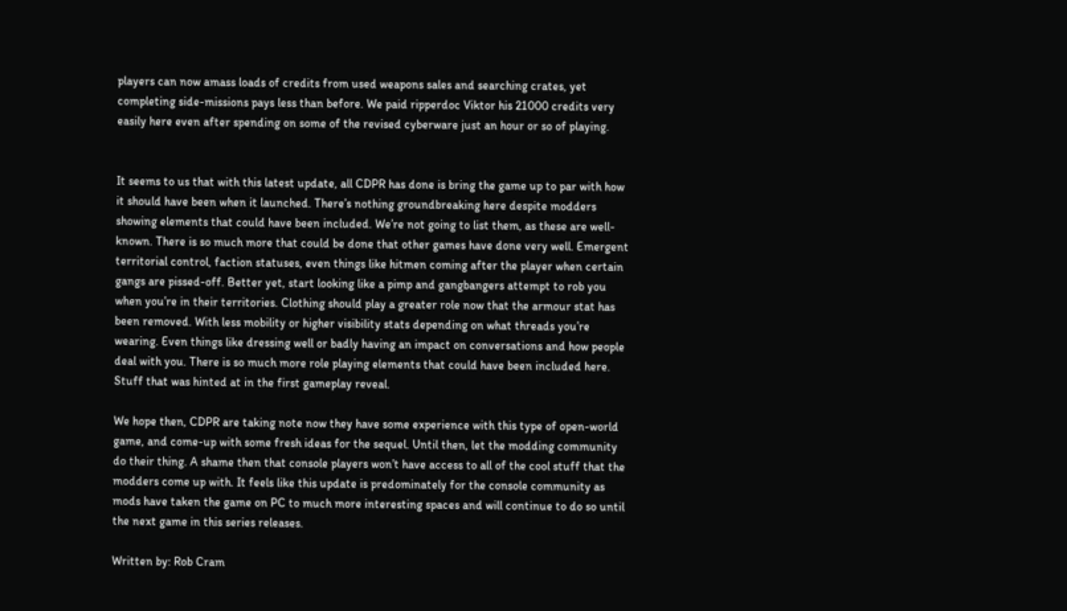players can now amass loads of credits from used weapons sales and searching crates, yet completing side-missions pays less than before. We paid ripperdoc Viktor his 21000 credits very easily here even after spending on some of the revised cyberware just an hour or so of playing.


It seems to us that with this latest update, all CDPR has done is bring the game up to par with how it should have been when it launched. There’s nothing groundbreaking here despite modders showing elements that could have been included. We’re not going to list them, as these are well-known. There is so much more that could be done that other games have done very well. Emergent territorial control, faction statuses, even things like hitmen coming after the player when certain gangs are pissed-off. Better yet, start looking like a pimp and gangbangers attempt to rob you when you’re in their territories. Clothing should play a greater role now that the armour stat has been removed. With less mobility or higher visibility stats depending on what threads you’re wearing. Even things like dressing well or badly having an impact on conversations and how people deal with you. There is so much more role playing elements that could have been included here. Stuff that was hinted at in the first gameplay reveal.

We hope then, CDPR are taking note now they have some experience with this type of open-world game, and come-up with some fresh ideas for the sequel. Until then, let the modding community do their thing. A shame then that console players won’t have access to all of the cool stuff that the modders come up with. It feels like this update is predominately for the console community as mods have taken the game on PC to much more interesting spaces and will continue to do so until the next game in this series releases.

Written by: Rob Cram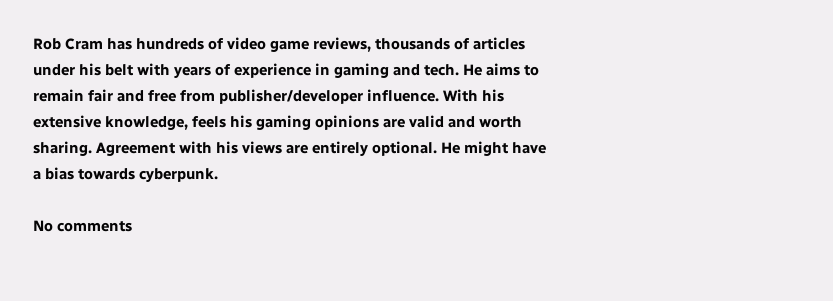Rob Cram has hundreds of video game reviews, thousands of articles under his belt with years of experience in gaming and tech. He aims to remain fair and free from publisher/developer influence. With his extensive knowledge, feels his gaming opinions are valid and worth sharing. Agreement with his views are entirely optional. He might have a bias towards cyberpunk.

No comments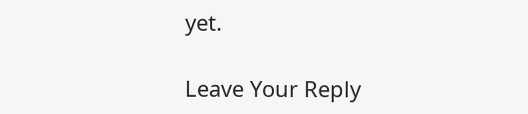yet.

Leave Your Reply